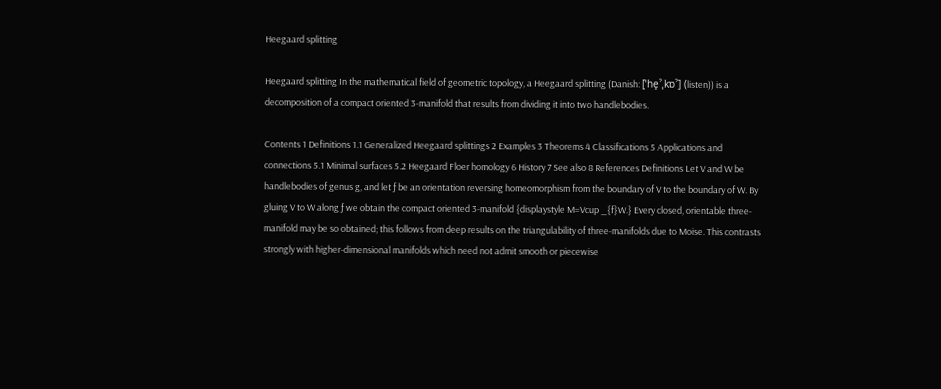Heegaard splitting

Heegaard splitting In the mathematical field of geometric topology, a Heegaard splitting (Danish: [ˈhe̝ˀˌkɒˀ] (listen)) is a decomposition of a compact oriented 3-manifold that results from dividing it into two handlebodies.

Contents 1 Definitions 1.1 Generalized Heegaard splittings 2 Examples 3 Theorems 4 Classifications 5 Applications and connections 5.1 Minimal surfaces 5.2 Heegaard Floer homology 6 History 7 See also 8 References Definitions Let V and W be handlebodies of genus g, and let ƒ be an orientation reversing homeomorphism from the boundary of V to the boundary of W. By gluing V to W along ƒ we obtain the compact oriented 3-manifold {displaystyle M=Vcup _{f}W.} Every closed, orientable three-manifold may be so obtained; this follows from deep results on the triangulability of three-manifolds due to Moise. This contrasts strongly with higher-dimensional manifolds which need not admit smooth or piecewise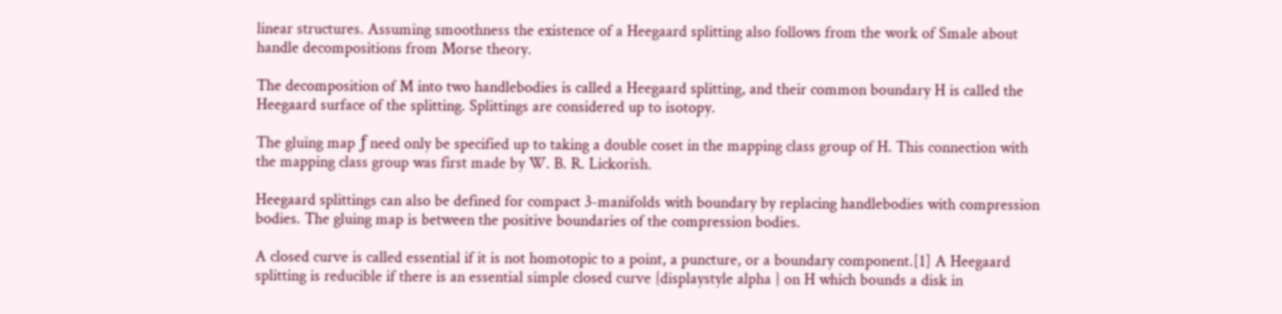linear structures. Assuming smoothness the existence of a Heegaard splitting also follows from the work of Smale about handle decompositions from Morse theory.

The decomposition of M into two handlebodies is called a Heegaard splitting, and their common boundary H is called the Heegaard surface of the splitting. Splittings are considered up to isotopy.

The gluing map ƒ need only be specified up to taking a double coset in the mapping class group of H. This connection with the mapping class group was first made by W. B. R. Lickorish.

Heegaard splittings can also be defined for compact 3-manifolds with boundary by replacing handlebodies with compression bodies. The gluing map is between the positive boundaries of the compression bodies.

A closed curve is called essential if it is not homotopic to a point, a puncture, or a boundary component.[1] A Heegaard splitting is reducible if there is an essential simple closed curve {displaystyle alpha } on H which bounds a disk in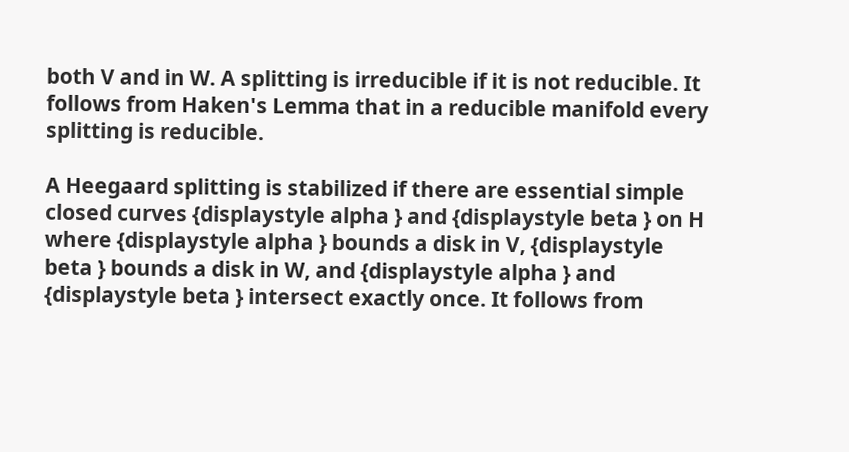both V and in W. A splitting is irreducible if it is not reducible. It follows from Haken's Lemma that in a reducible manifold every splitting is reducible.

A Heegaard splitting is stabilized if there are essential simple closed curves {displaystyle alpha } and {displaystyle beta } on H where {displaystyle alpha } bounds a disk in V, {displaystyle beta } bounds a disk in W, and {displaystyle alpha } and {displaystyle beta } intersect exactly once. It follows from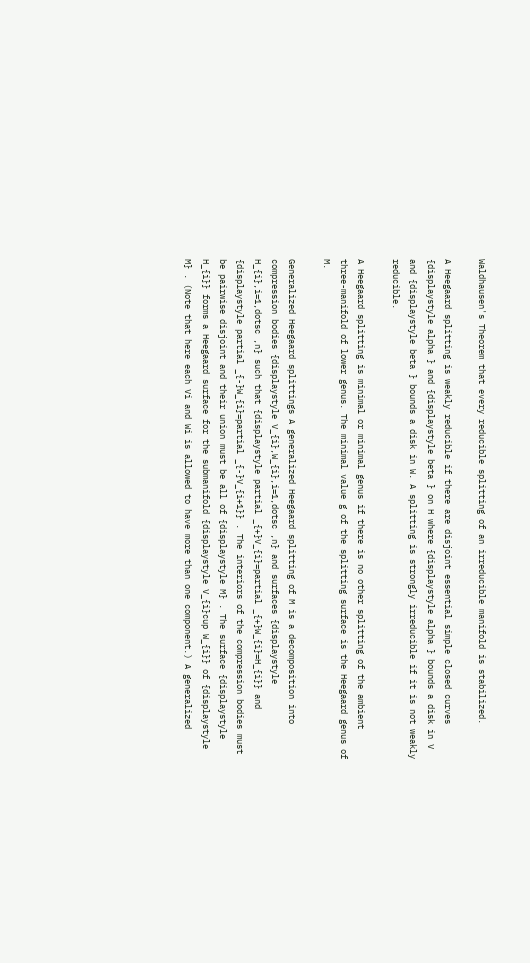Waldhausen's Theorem that every reducible splitting of an irreducible manifold is stabilized.

A Heegaard splitting is weakly reducible if there are disjoint essential simple closed curves {displaystyle alpha } and {displaystyle beta } on H where {displaystyle alpha } bounds a disk in V and {displaystyle beta } bounds a disk in W. A splitting is strongly irreducible if it is not weakly reducible.

A Heegaard splitting is minimal or minimal genus if there is no other splitting of the ambient three-manifold of lower genus. The minimal value g of the splitting surface is the Heegaard genus of M.

Generalized Heegaard splittings A generalized Heegaard splitting of M is a decomposition into compression bodies {displaystyle V_{i},W_{i},i=1,dotsc ,n} and surfaces {displaystyle H_{i},i=1,dotsc ,n} such that {displaystyle partial _{+}V_{i}=partial _{+}W_{i}=H_{i}} and {displaystyle partial _{-}W_{i}=partial _{-}V_{i+1}} . The interiors of the compression bodies must be pairwise disjoint and their union must be all of {displaystyle M} . The surface {displaystyle H_{i}} forms a Heegaard surface for the submanifold {displaystyle V_{i}cup W_{i}} of {displaystyle M} . (Note that here each Vi and Wi is allowed to have more than one component.) A generalized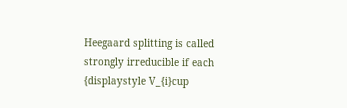Heegaard splitting is called strongly irreducible if each {displaystyle V_{i}cup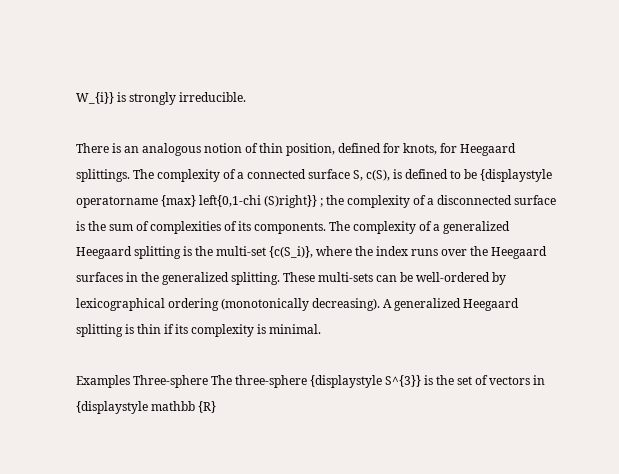W_{i}} is strongly irreducible.

There is an analogous notion of thin position, defined for knots, for Heegaard splittings. The complexity of a connected surface S, c(S), is defined to be {displaystyle operatorname {max} left{0,1-chi (S)right}} ; the complexity of a disconnected surface is the sum of complexities of its components. The complexity of a generalized Heegaard splitting is the multi-set {c(S_i)}, where the index runs over the Heegaard surfaces in the generalized splitting. These multi-sets can be well-ordered by lexicographical ordering (monotonically decreasing). A generalized Heegaard splitting is thin if its complexity is minimal.

Examples Three-sphere The three-sphere {displaystyle S^{3}} is the set of vectors in {displaystyle mathbb {R}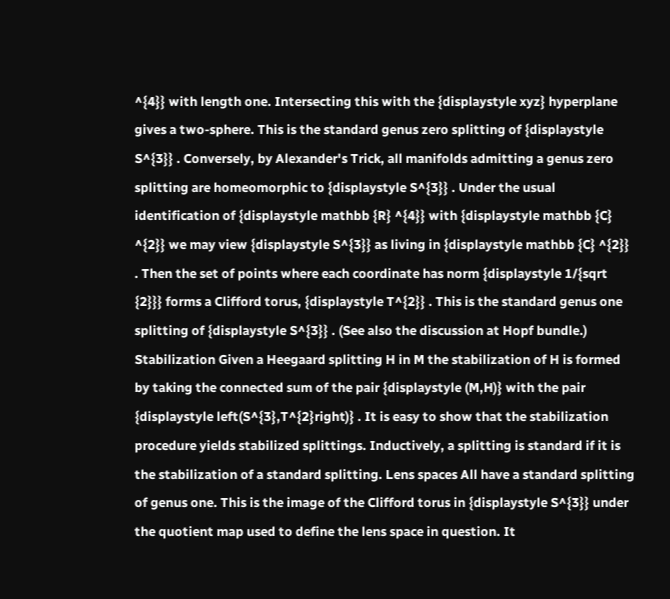^{4}} with length one. Intersecting this with the {displaystyle xyz} hyperplane gives a two-sphere. This is the standard genus zero splitting of {displaystyle S^{3}} . Conversely, by Alexander's Trick, all manifolds admitting a genus zero splitting are homeomorphic to {displaystyle S^{3}} . Under the usual identification of {displaystyle mathbb {R} ^{4}} with {displaystyle mathbb {C} ^{2}} we may view {displaystyle S^{3}} as living in {displaystyle mathbb {C} ^{2}} . Then the set of points where each coordinate has norm {displaystyle 1/{sqrt {2}}} forms a Clifford torus, {displaystyle T^{2}} . This is the standard genus one splitting of {displaystyle S^{3}} . (See also the discussion at Hopf bundle.) Stabilization Given a Heegaard splitting H in M the stabilization of H is formed by taking the connected sum of the pair {displaystyle (M,H)} with the pair {displaystyle left(S^{3},T^{2}right)} . It is easy to show that the stabilization procedure yields stabilized splittings. Inductively, a splitting is standard if it is the stabilization of a standard splitting. Lens spaces All have a standard splitting of genus one. This is the image of the Clifford torus in {displaystyle S^{3}} under the quotient map used to define the lens space in question. It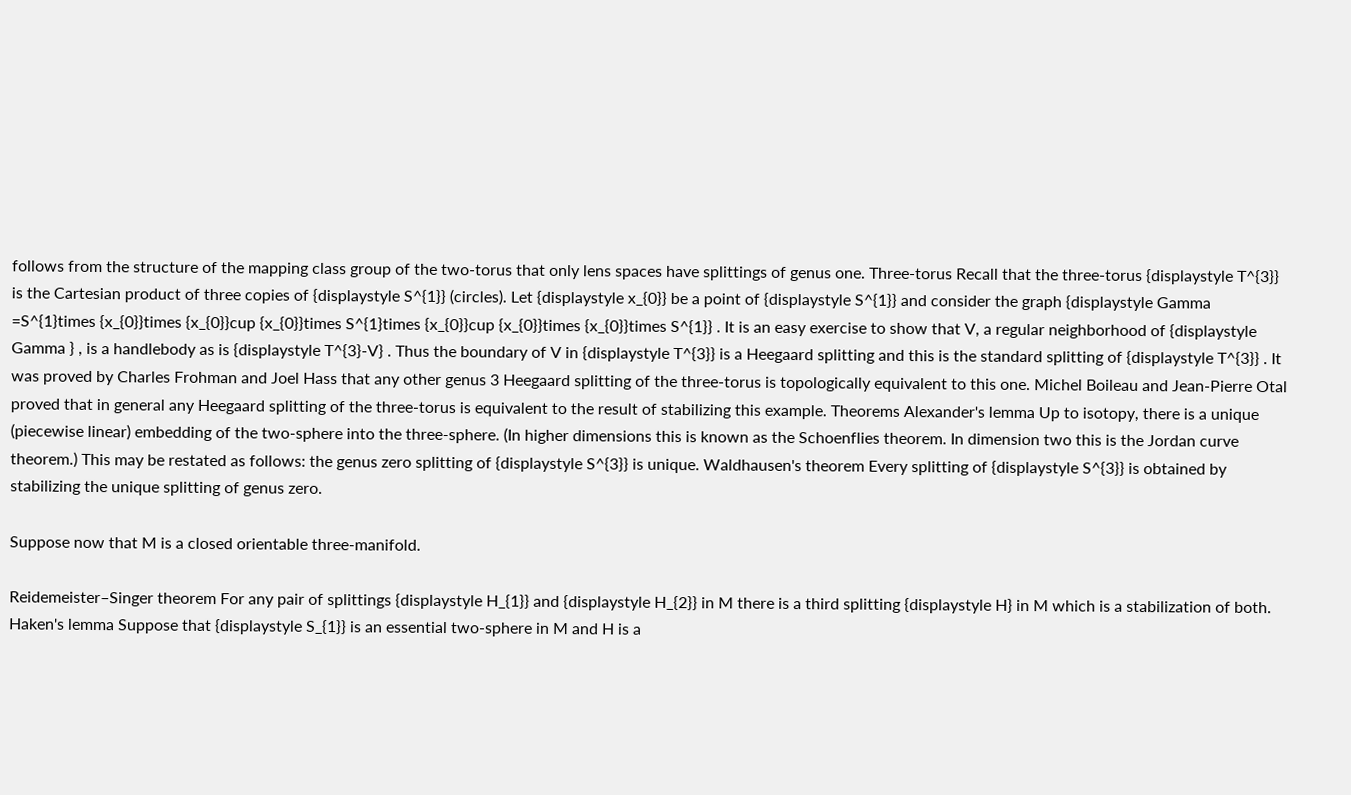follows from the structure of the mapping class group of the two-torus that only lens spaces have splittings of genus one. Three-torus Recall that the three-torus {displaystyle T^{3}} is the Cartesian product of three copies of {displaystyle S^{1}} (circles). Let {displaystyle x_{0}} be a point of {displaystyle S^{1}} and consider the graph {displaystyle Gamma =S^{1}times {x_{0}}times {x_{0}}cup {x_{0}}times S^{1}times {x_{0}}cup {x_{0}}times {x_{0}}times S^{1}} . It is an easy exercise to show that V, a regular neighborhood of {displaystyle Gamma } , is a handlebody as is {displaystyle T^{3}-V} . Thus the boundary of V in {displaystyle T^{3}} is a Heegaard splitting and this is the standard splitting of {displaystyle T^{3}} . It was proved by Charles Frohman and Joel Hass that any other genus 3 Heegaard splitting of the three-torus is topologically equivalent to this one. Michel Boileau and Jean-Pierre Otal proved that in general any Heegaard splitting of the three-torus is equivalent to the result of stabilizing this example. Theorems Alexander's lemma Up to isotopy, there is a unique (piecewise linear) embedding of the two-sphere into the three-sphere. (In higher dimensions this is known as the Schoenflies theorem. In dimension two this is the Jordan curve theorem.) This may be restated as follows: the genus zero splitting of {displaystyle S^{3}} is unique. Waldhausen's theorem Every splitting of {displaystyle S^{3}} is obtained by stabilizing the unique splitting of genus zero.

Suppose now that M is a closed orientable three-manifold.

Reidemeister–Singer theorem For any pair of splittings {displaystyle H_{1}} and {displaystyle H_{2}} in M there is a third splitting {displaystyle H} in M which is a stabilization of both. Haken's lemma Suppose that {displaystyle S_{1}} is an essential two-sphere in M and H is a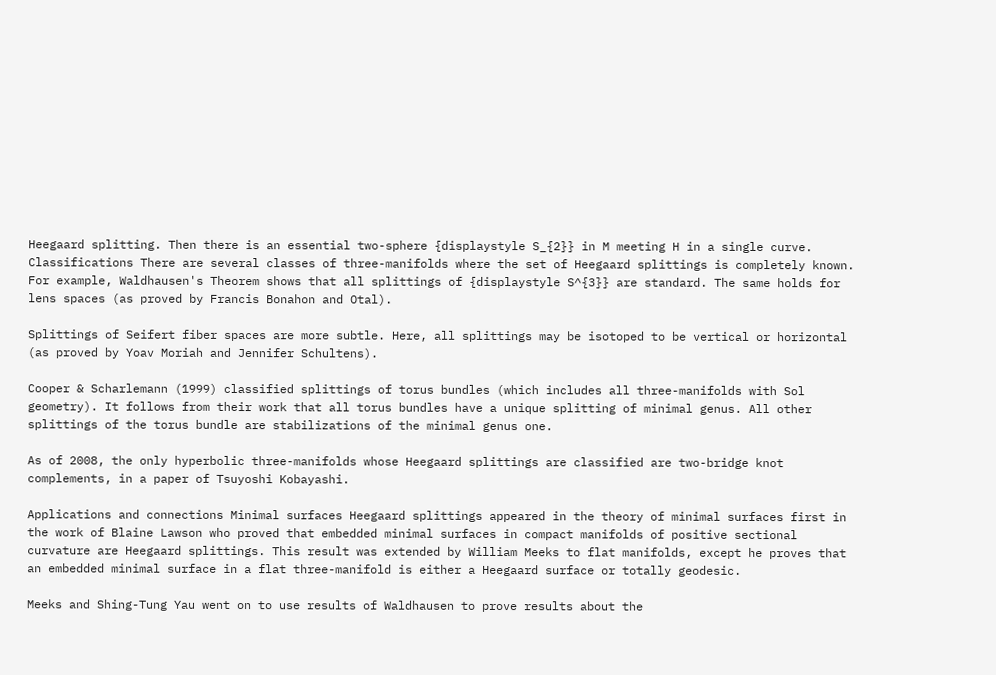Heegaard splitting. Then there is an essential two-sphere {displaystyle S_{2}} in M meeting H in a single curve. Classifications There are several classes of three-manifolds where the set of Heegaard splittings is completely known. For example, Waldhausen's Theorem shows that all splittings of {displaystyle S^{3}} are standard. The same holds for lens spaces (as proved by Francis Bonahon and Otal).

Splittings of Seifert fiber spaces are more subtle. Here, all splittings may be isotoped to be vertical or horizontal (as proved by Yoav Moriah and Jennifer Schultens).

Cooper & Scharlemann (1999) classified splittings of torus bundles (which includes all three-manifolds with Sol geometry). It follows from their work that all torus bundles have a unique splitting of minimal genus. All other splittings of the torus bundle are stabilizations of the minimal genus one.

As of 2008, the only hyperbolic three-manifolds whose Heegaard splittings are classified are two-bridge knot complements, in a paper of Tsuyoshi Kobayashi.

Applications and connections Minimal surfaces Heegaard splittings appeared in the theory of minimal surfaces first in the work of Blaine Lawson who proved that embedded minimal surfaces in compact manifolds of positive sectional curvature are Heegaard splittings. This result was extended by William Meeks to flat manifolds, except he proves that an embedded minimal surface in a flat three-manifold is either a Heegaard surface or totally geodesic.

Meeks and Shing-Tung Yau went on to use results of Waldhausen to prove results about the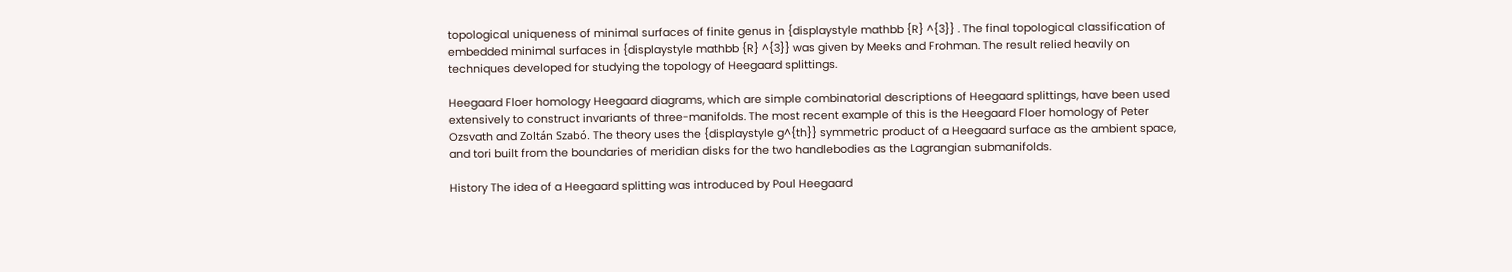topological uniqueness of minimal surfaces of finite genus in {displaystyle mathbb {R} ^{3}} . The final topological classification of embedded minimal surfaces in {displaystyle mathbb {R} ^{3}} was given by Meeks and Frohman. The result relied heavily on techniques developed for studying the topology of Heegaard splittings.

Heegaard Floer homology Heegaard diagrams, which are simple combinatorial descriptions of Heegaard splittings, have been used extensively to construct invariants of three-manifolds. The most recent example of this is the Heegaard Floer homology of Peter Ozsvath and Zoltán Szabó. The theory uses the {displaystyle g^{th}} symmetric product of a Heegaard surface as the ambient space, and tori built from the boundaries of meridian disks for the two handlebodies as the Lagrangian submanifolds.

History The idea of a Heegaard splitting was introduced by Poul Heegaard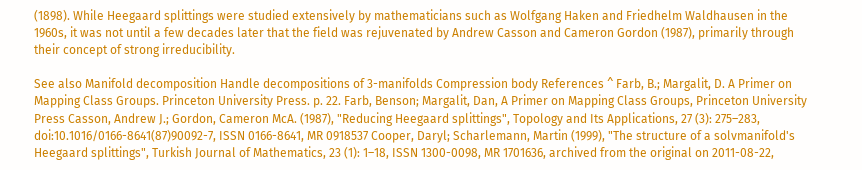(1898). While Heegaard splittings were studied extensively by mathematicians such as Wolfgang Haken and Friedhelm Waldhausen in the 1960s, it was not until a few decades later that the field was rejuvenated by Andrew Casson and Cameron Gordon (1987), primarily through their concept of strong irreducibility.

See also Manifold decomposition Handle decompositions of 3-manifolds Compression body References ^ Farb, B.; Margalit, D. A Primer on Mapping Class Groups. Princeton University Press. p. 22. Farb, Benson; Margalit, Dan, A Primer on Mapping Class Groups, Princeton University Press Casson, Andrew J.; Gordon, Cameron McA. (1987), "Reducing Heegaard splittings", Topology and Its Applications, 27 (3): 275–283, doi:10.1016/0166-8641(87)90092-7, ISSN 0166-8641, MR 0918537 Cooper, Daryl; Scharlemann, Martin (1999), "The structure of a solvmanifold's Heegaard splittings", Turkish Journal of Mathematics, 23 (1): 1–18, ISSN 1300-0098, MR 1701636, archived from the original on 2011-08-22,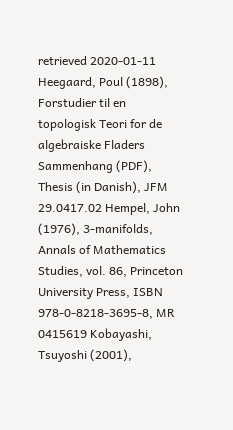retrieved 2020-01-11 Heegaard, Poul (1898), Forstudier til en topologisk Teori for de algebraiske Fladers Sammenhang (PDF), Thesis (in Danish), JFM 29.0417.02 Hempel, John (1976), 3-manifolds, Annals of Mathematics Studies, vol. 86, Princeton University Press, ISBN 978-0-8218-3695-8, MR 0415619 Kobayashi, Tsuyoshi (2001),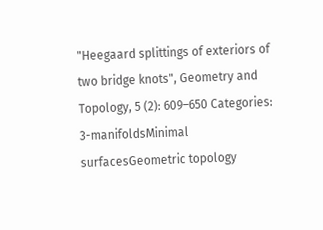"Heegaard splittings of exteriors of two bridge knots", Geometry and Topology, 5 (2): 609–650 Categories: 3-manifoldsMinimal surfacesGeometric topology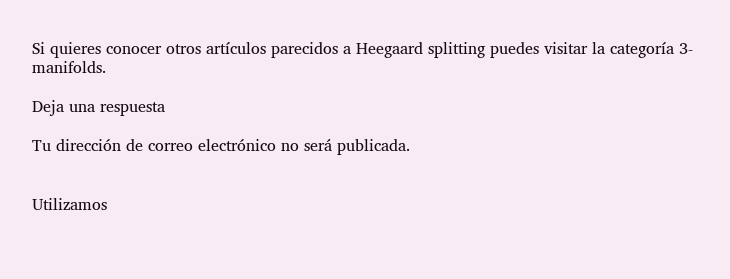Si quieres conocer otros artículos parecidos a Heegaard splitting puedes visitar la categoría 3-manifolds.

Deja una respuesta

Tu dirección de correo electrónico no será publicada.


Utilizamos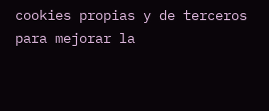cookies propias y de terceros para mejorar la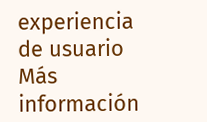experiencia de usuario Más información